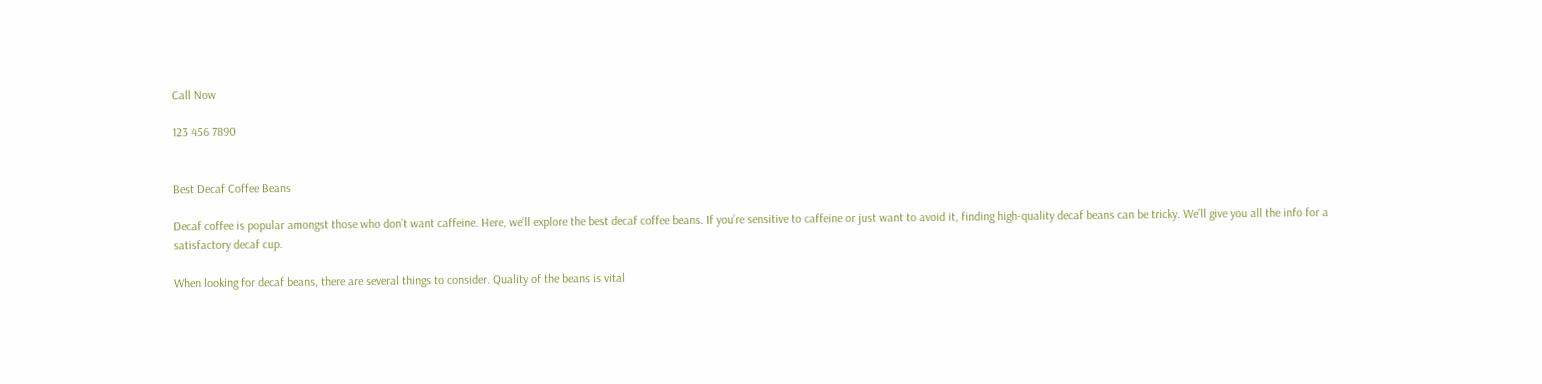Call Now

123 456 7890


Best Decaf Coffee Beans

Decaf coffee is popular amongst those who don’t want caffeine. Here, we’ll explore the best decaf coffee beans. If you’re sensitive to caffeine or just want to avoid it, finding high-quality decaf beans can be tricky. We’ll give you all the info for a satisfactory decaf cup.

When looking for decaf beans, there are several things to consider. Quality of the beans is vital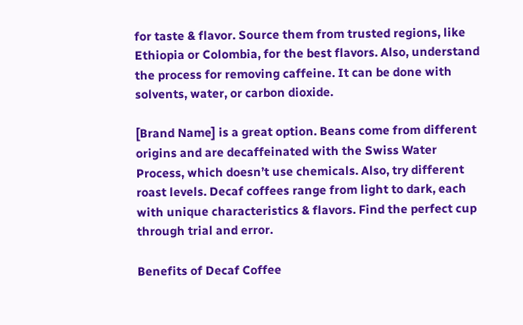for taste & flavor. Source them from trusted regions, like Ethiopia or Colombia, for the best flavors. Also, understand the process for removing caffeine. It can be done with solvents, water, or carbon dioxide.

[Brand Name] is a great option. Beans come from different origins and are decaffeinated with the Swiss Water Process, which doesn’t use chemicals. Also, try different roast levels. Decaf coffees range from light to dark, each with unique characteristics & flavors. Find the perfect cup through trial and error.

Benefits of Decaf Coffee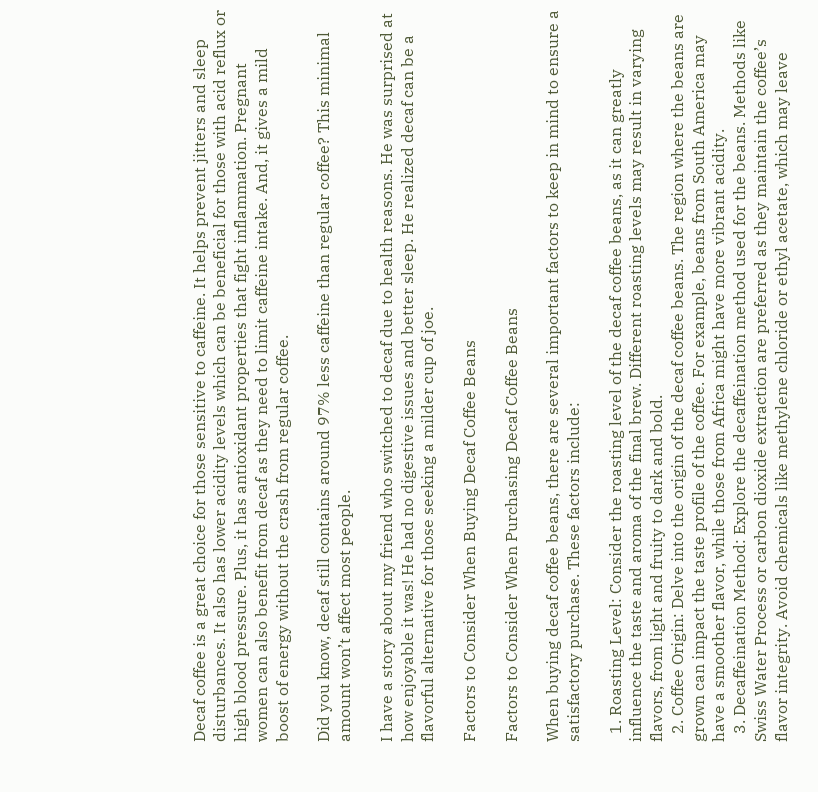Decaf coffee is a great choice for those sensitive to caffeine. It helps prevent jitters and sleep disturbances. It also has lower acidity levels which can be beneficial for those with acid reflux or high blood pressure. Plus, it has antioxidant properties that fight inflammation. Pregnant women can also benefit from decaf as they need to limit caffeine intake. And, it gives a mild boost of energy without the crash from regular coffee.

Did you know, decaf still contains around 97% less caffeine than regular coffee? This minimal amount won’t affect most people.

I have a story about my friend who switched to decaf due to health reasons. He was surprised at how enjoyable it was! He had no digestive issues and better sleep. He realized decaf can be a flavorful alternative for those seeking a milder cup of joe.

Factors to Consider When Buying Decaf Coffee Beans

Factors to Consider When Purchasing Decaf Coffee Beans

When buying decaf coffee beans, there are several important factors to keep in mind to ensure a satisfactory purchase. These factors include:

  1. Roasting Level: Consider the roasting level of the decaf coffee beans, as it can greatly influence the taste and aroma of the final brew. Different roasting levels may result in varying flavors, from light and fruity to dark and bold.
  2. Coffee Origin: Delve into the origin of the decaf coffee beans. The region where the beans are grown can impact the taste profile of the coffee. For example, beans from South America may have a smoother flavor, while those from Africa might have more vibrant acidity.
  3. Decaffeination Method: Explore the decaffeination method used for the beans. Methods like Swiss Water Process or carbon dioxide extraction are preferred as they maintain the coffee’s flavor integrity. Avoid chemicals like methylene chloride or ethyl acetate, which may leave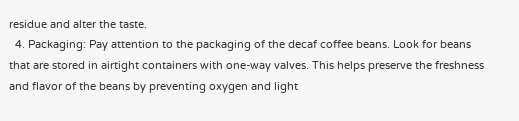residue and alter the taste.
  4. Packaging: Pay attention to the packaging of the decaf coffee beans. Look for beans that are stored in airtight containers with one-way valves. This helps preserve the freshness and flavor of the beans by preventing oxygen and light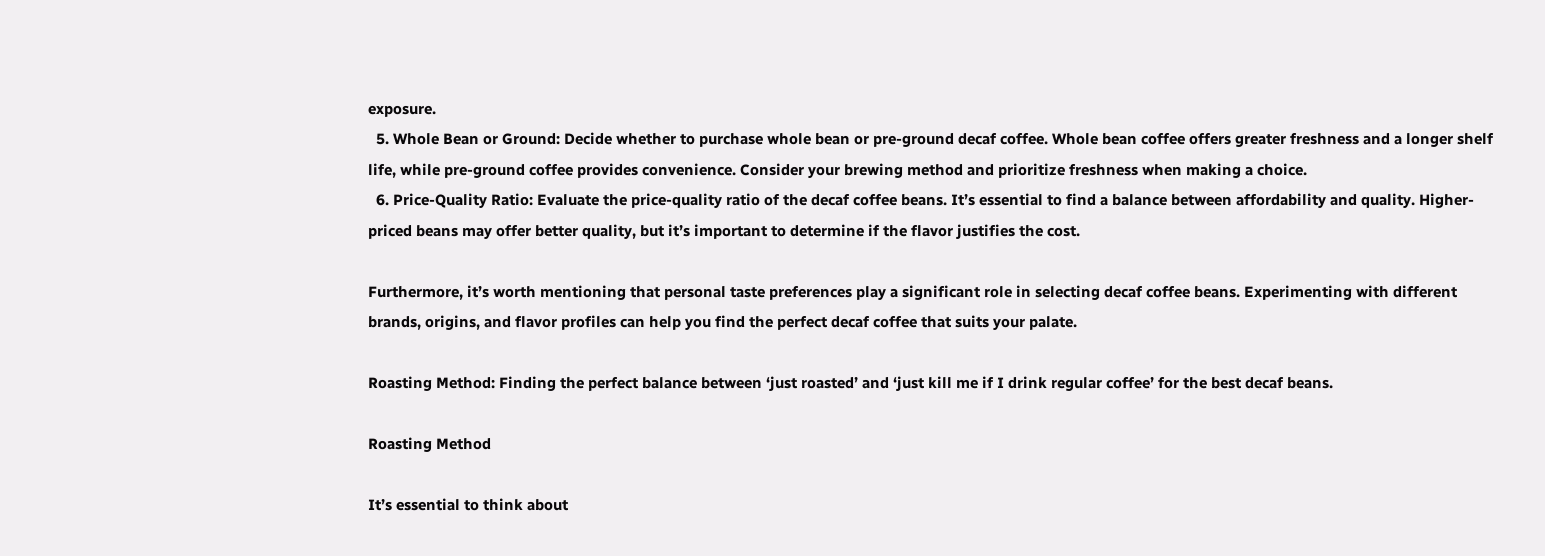exposure.
  5. Whole Bean or Ground: Decide whether to purchase whole bean or pre-ground decaf coffee. Whole bean coffee offers greater freshness and a longer shelf life, while pre-ground coffee provides convenience. Consider your brewing method and prioritize freshness when making a choice.
  6. Price-Quality Ratio: Evaluate the price-quality ratio of the decaf coffee beans. It’s essential to find a balance between affordability and quality. Higher-priced beans may offer better quality, but it’s important to determine if the flavor justifies the cost.

Furthermore, it’s worth mentioning that personal taste preferences play a significant role in selecting decaf coffee beans. Experimenting with different brands, origins, and flavor profiles can help you find the perfect decaf coffee that suits your palate.

Roasting Method: Finding the perfect balance between ‘just roasted’ and ‘just kill me if I drink regular coffee’ for the best decaf beans.

Roasting Method

It’s essential to think about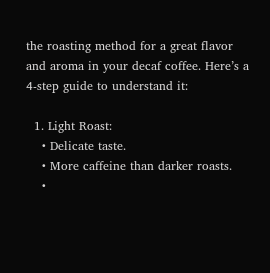the roasting method for a great flavor and aroma in your decaf coffee. Here’s a 4-step guide to understand it:

  1. Light Roast:
    • Delicate taste.
    • More caffeine than darker roasts.
    •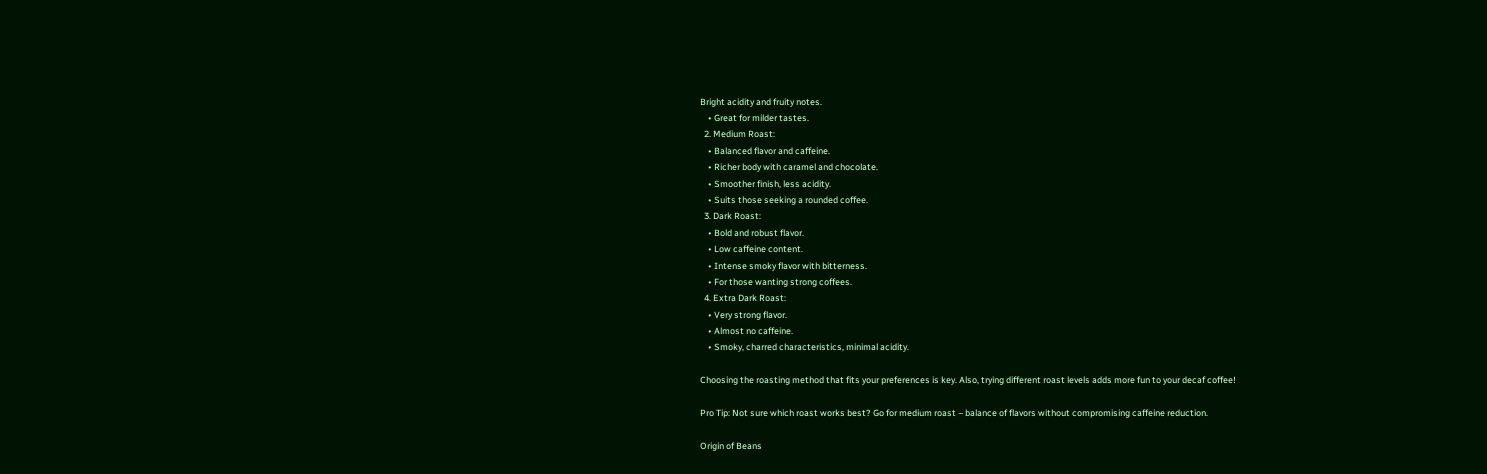Bright acidity and fruity notes.
    • Great for milder tastes.
  2. Medium Roast:
    • Balanced flavor and caffeine.
    • Richer body with caramel and chocolate.
    • Smoother finish, less acidity.
    • Suits those seeking a rounded coffee.
  3. Dark Roast:
    • Bold and robust flavor.
    • Low caffeine content.
    • Intense smoky flavor with bitterness.
    • For those wanting strong coffees.
  4. Extra Dark Roast:
    • Very strong flavor.
    • Almost no caffeine.
    • Smoky, charred characteristics, minimal acidity.

Choosing the roasting method that fits your preferences is key. Also, trying different roast levels adds more fun to your decaf coffee!

Pro Tip: Not sure which roast works best? Go for medium roast – balance of flavors without compromising caffeine reduction.

Origin of Beans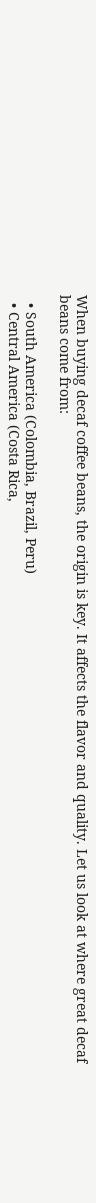When buying decaf coffee beans, the origin is key. It affects the flavor and quality. Let us look at where great decaf beans come from:

  • South America (Colombia, Brazil, Peru)
  • Central America (Costa Rica,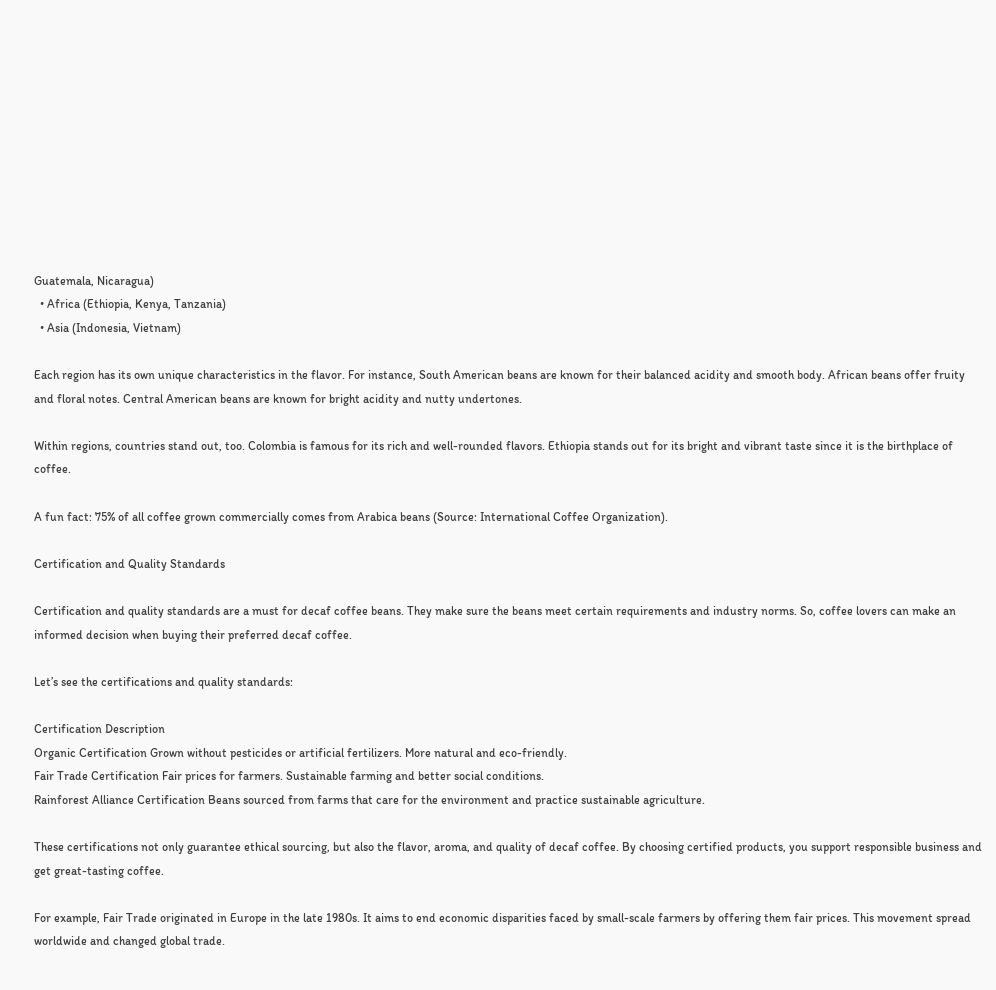Guatemala, Nicaragua)
  • Africa (Ethiopia, Kenya, Tanzania)
  • Asia (Indonesia, Vietnam)

Each region has its own unique characteristics in the flavor. For instance, South American beans are known for their balanced acidity and smooth body. African beans offer fruity and floral notes. Central American beans are known for bright acidity and nutty undertones.

Within regions, countries stand out, too. Colombia is famous for its rich and well-rounded flavors. Ethiopia stands out for its bright and vibrant taste since it is the birthplace of coffee.

A fun fact: 75% of all coffee grown commercially comes from Arabica beans (Source: International Coffee Organization).

Certification and Quality Standards

Certification and quality standards are a must for decaf coffee beans. They make sure the beans meet certain requirements and industry norms. So, coffee lovers can make an informed decision when buying their preferred decaf coffee.

Let’s see the certifications and quality standards:

Certification Description
Organic Certification Grown without pesticides or artificial fertilizers. More natural and eco-friendly.
Fair Trade Certification Fair prices for farmers. Sustainable farming and better social conditions.
Rainforest Alliance Certification Beans sourced from farms that care for the environment and practice sustainable agriculture.

These certifications not only guarantee ethical sourcing, but also the flavor, aroma, and quality of decaf coffee. By choosing certified products, you support responsible business and get great-tasting coffee.

For example, Fair Trade originated in Europe in the late 1980s. It aims to end economic disparities faced by small-scale farmers by offering them fair prices. This movement spread worldwide and changed global trade.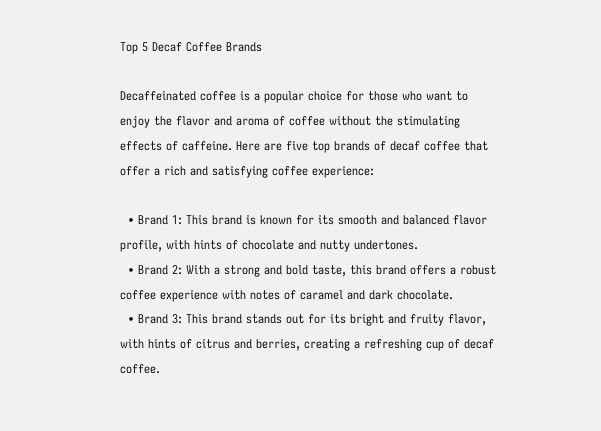Top 5 Decaf Coffee Brands

Decaffeinated coffee is a popular choice for those who want to enjoy the flavor and aroma of coffee without the stimulating effects of caffeine. Here are five top brands of decaf coffee that offer a rich and satisfying coffee experience:

  • Brand 1: This brand is known for its smooth and balanced flavor profile, with hints of chocolate and nutty undertones.
  • Brand 2: With a strong and bold taste, this brand offers a robust coffee experience with notes of caramel and dark chocolate.
  • Brand 3: This brand stands out for its bright and fruity flavor, with hints of citrus and berries, creating a refreshing cup of decaf coffee.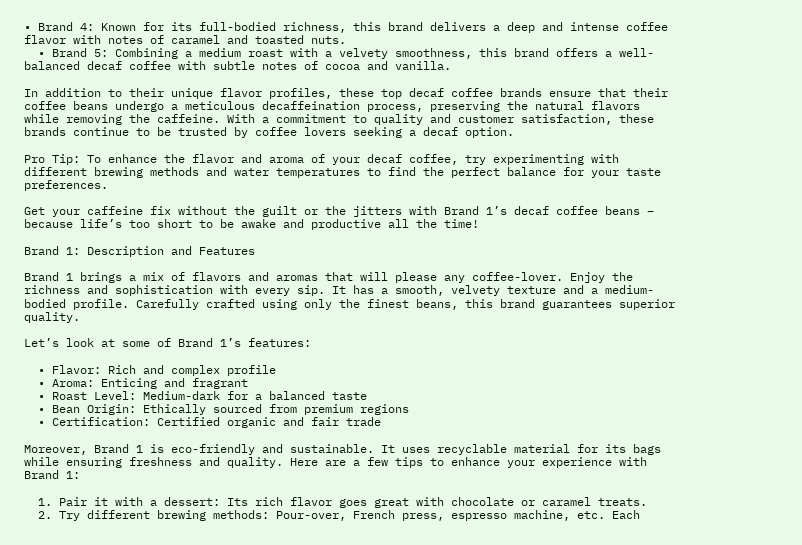• Brand 4: Known for its full-bodied richness, this brand delivers a deep and intense coffee flavor with notes of caramel and toasted nuts.
  • Brand 5: Combining a medium roast with a velvety smoothness, this brand offers a well-balanced decaf coffee with subtle notes of cocoa and vanilla.

In addition to their unique flavor profiles, these top decaf coffee brands ensure that their coffee beans undergo a meticulous decaffeination process, preserving the natural flavors while removing the caffeine. With a commitment to quality and customer satisfaction, these brands continue to be trusted by coffee lovers seeking a decaf option.

Pro Tip: To enhance the flavor and aroma of your decaf coffee, try experimenting with different brewing methods and water temperatures to find the perfect balance for your taste preferences.

Get your caffeine fix without the guilt or the jitters with Brand 1’s decaf coffee beans – because life’s too short to be awake and productive all the time!

Brand 1: Description and Features

Brand 1 brings a mix of flavors and aromas that will please any coffee-lover. Enjoy the richness and sophistication with every sip. It has a smooth, velvety texture and a medium-bodied profile. Carefully crafted using only the finest beans, this brand guarantees superior quality.

Let’s look at some of Brand 1’s features:

  • Flavor: Rich and complex profile
  • Aroma: Enticing and fragrant
  • Roast Level: Medium-dark for a balanced taste
  • Bean Origin: Ethically sourced from premium regions
  • Certification: Certified organic and fair trade

Moreover, Brand 1 is eco-friendly and sustainable. It uses recyclable material for its bags while ensuring freshness and quality. Here are a few tips to enhance your experience with Brand 1:

  1. Pair it with a dessert: Its rich flavor goes great with chocolate or caramel treats.
  2. Try different brewing methods: Pour-over, French press, espresso machine, etc. Each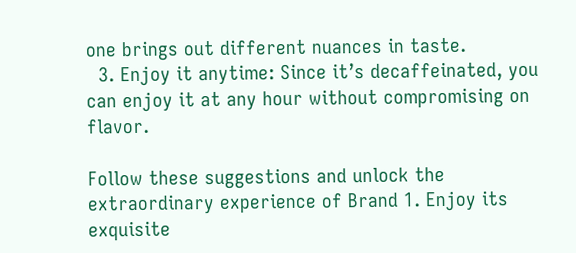one brings out different nuances in taste.
  3. Enjoy it anytime: Since it’s decaffeinated, you can enjoy it at any hour without compromising on flavor.

Follow these suggestions and unlock the extraordinary experience of Brand 1. Enjoy its exquisite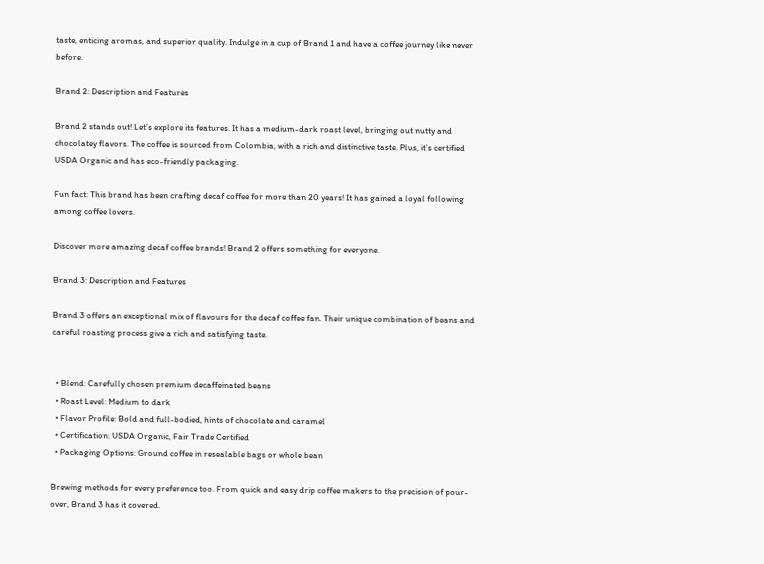taste, enticing aromas, and superior quality. Indulge in a cup of Brand 1 and have a coffee journey like never before.

Brand 2: Description and Features

Brand 2 stands out! Let’s explore its features. It has a medium-dark roast level, bringing out nutty and chocolatey flavors. The coffee is sourced from Colombia, with a rich and distinctive taste. Plus, it’s certified USDA Organic and has eco-friendly packaging.

Fun fact: This brand has been crafting decaf coffee for more than 20 years! It has gained a loyal following among coffee lovers.

Discover more amazing decaf coffee brands! Brand 2 offers something for everyone.

Brand 3: Description and Features

Brand 3 offers an exceptional mix of flavours for the decaf coffee fan. Their unique combination of beans and careful roasting process give a rich and satisfying taste.


  • Blend: Carefully chosen premium decaffeinated beans
  • Roast Level: Medium to dark
  • Flavor Profile: Bold and full-bodied, hints of chocolate and caramel
  • Certification: USDA Organic, Fair Trade Certified
  • Packaging Options: Ground coffee in resealable bags or whole bean

Brewing methods for every preference too. From quick and easy drip coffee makers to the precision of pour-over, Brand 3 has it covered.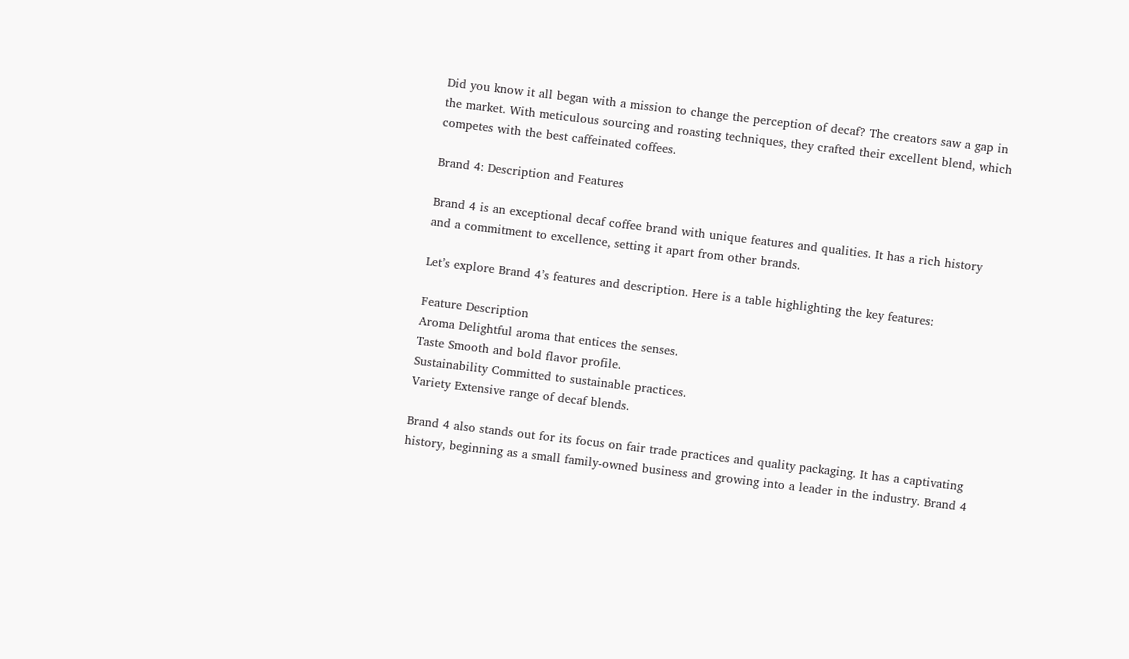Did you know it all began with a mission to change the perception of decaf? The creators saw a gap in the market. With meticulous sourcing and roasting techniques, they crafted their excellent blend, which competes with the best caffeinated coffees.

Brand 4: Description and Features

Brand 4 is an exceptional decaf coffee brand with unique features and qualities. It has a rich history and a commitment to excellence, setting it apart from other brands.

Let’s explore Brand 4’s features and description. Here is a table highlighting the key features:

Feature Description
Aroma Delightful aroma that entices the senses.
Taste Smooth and bold flavor profile.
Sustainability Committed to sustainable practices.
Variety Extensive range of decaf blends.

Brand 4 also stands out for its focus on fair trade practices and quality packaging. It has a captivating history, beginning as a small family-owned business and growing into a leader in the industry. Brand 4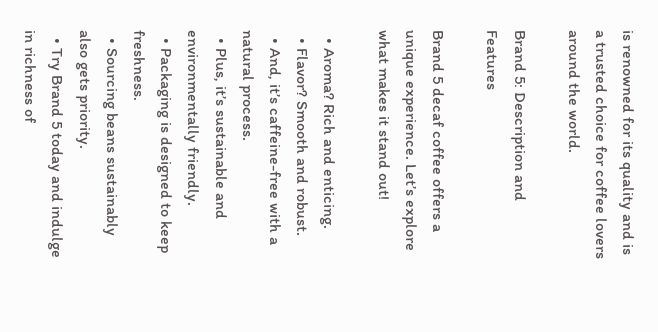is renowned for its quality and is a trusted choice for coffee lovers around the world.

Brand 5: Description and Features

Brand 5 decaf coffee offers a unique experience. Let’s explore what makes it stand out!

  • Aroma? Rich and enticing.
  • Flavor? Smooth and robust.
  • And, it’s caffeine-free with a natural process.
  • Plus, it’s sustainable and environmentally friendly.
  • Packaging is designed to keep freshness.
  • Sourcing beans sustainably also gets priority.
  • Try Brand 5 today and indulge in richness of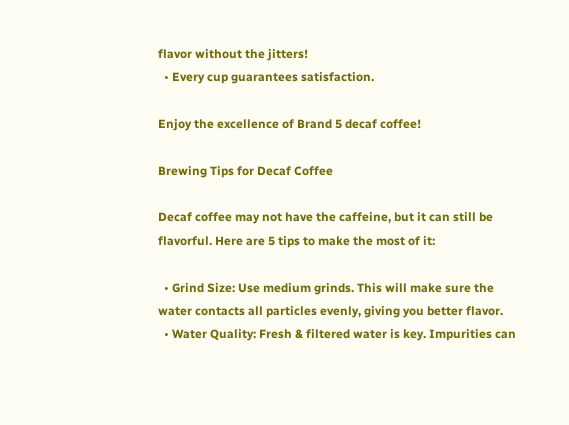flavor without the jitters!
  • Every cup guarantees satisfaction.

Enjoy the excellence of Brand 5 decaf coffee!

Brewing Tips for Decaf Coffee

Decaf coffee may not have the caffeine, but it can still be flavorful. Here are 5 tips to make the most of it:

  • Grind Size: Use medium grinds. This will make sure the water contacts all particles evenly, giving you better flavor.
  • Water Quality: Fresh & filtered water is key. Impurities can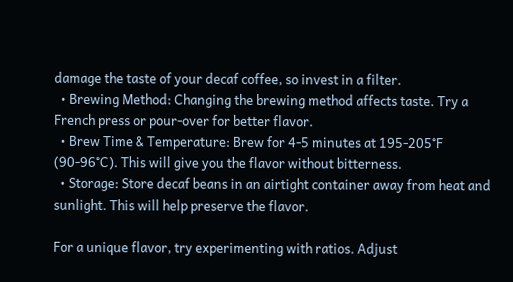damage the taste of your decaf coffee, so invest in a filter.
  • Brewing Method: Changing the brewing method affects taste. Try a French press or pour-over for better flavor.
  • Brew Time & Temperature: Brew for 4-5 minutes at 195-205°F (90-96°C). This will give you the flavor without bitterness.
  • Storage: Store decaf beans in an airtight container away from heat and sunlight. This will help preserve the flavor.

For a unique flavor, try experimenting with ratios. Adjust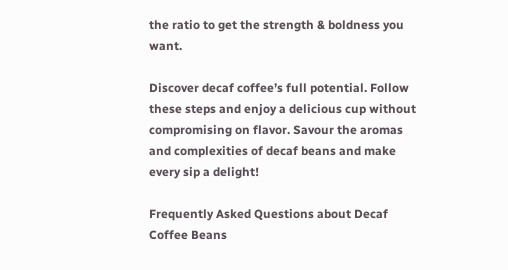the ratio to get the strength & boldness you want.

Discover decaf coffee’s full potential. Follow these steps and enjoy a delicious cup without compromising on flavor. Savour the aromas and complexities of decaf beans and make every sip a delight!

Frequently Asked Questions about Decaf Coffee Beans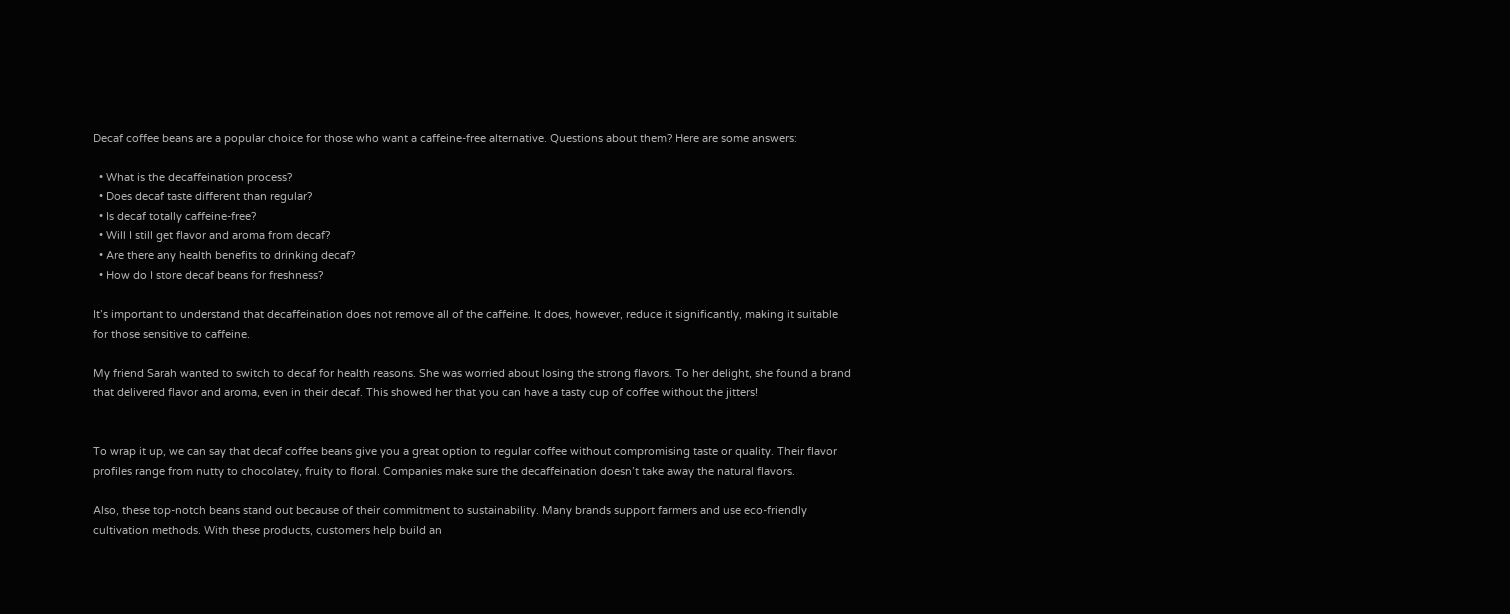Decaf coffee beans are a popular choice for those who want a caffeine-free alternative. Questions about them? Here are some answers:

  • What is the decaffeination process?
  • Does decaf taste different than regular?
  • Is decaf totally caffeine-free?
  • Will I still get flavor and aroma from decaf?
  • Are there any health benefits to drinking decaf?
  • How do I store decaf beans for freshness?

It’s important to understand that decaffeination does not remove all of the caffeine. It does, however, reduce it significantly, making it suitable for those sensitive to caffeine.

My friend Sarah wanted to switch to decaf for health reasons. She was worried about losing the strong flavors. To her delight, she found a brand that delivered flavor and aroma, even in their decaf. This showed her that you can have a tasty cup of coffee without the jitters!


To wrap it up, we can say that decaf coffee beans give you a great option to regular coffee without compromising taste or quality. Their flavor profiles range from nutty to chocolatey, fruity to floral. Companies make sure the decaffeination doesn’t take away the natural flavors.

Also, these top-notch beans stand out because of their commitment to sustainability. Many brands support farmers and use eco-friendly cultivation methods. With these products, customers help build an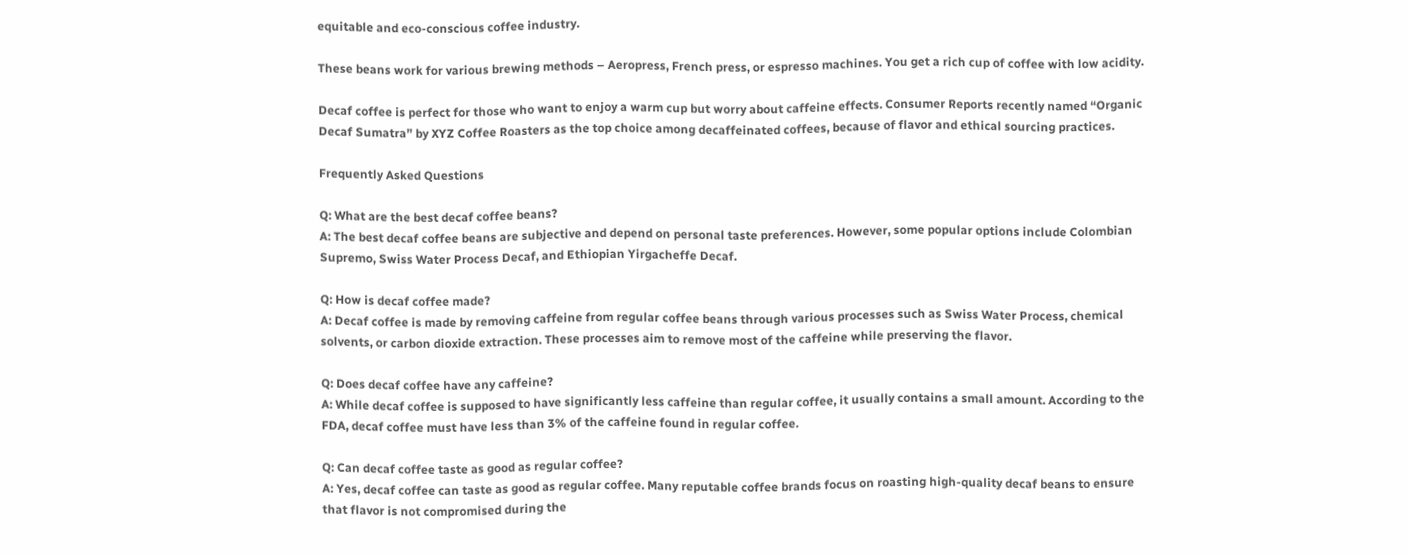equitable and eco-conscious coffee industry.

These beans work for various brewing methods – Aeropress, French press, or espresso machines. You get a rich cup of coffee with low acidity.

Decaf coffee is perfect for those who want to enjoy a warm cup but worry about caffeine effects. Consumer Reports recently named “Organic Decaf Sumatra” by XYZ Coffee Roasters as the top choice among decaffeinated coffees, because of flavor and ethical sourcing practices.

Frequently Asked Questions

Q: What are the best decaf coffee beans?
A: The best decaf coffee beans are subjective and depend on personal taste preferences. However, some popular options include Colombian Supremo, Swiss Water Process Decaf, and Ethiopian Yirgacheffe Decaf.

Q: How is decaf coffee made?
A: Decaf coffee is made by removing caffeine from regular coffee beans through various processes such as Swiss Water Process, chemical solvents, or carbon dioxide extraction. These processes aim to remove most of the caffeine while preserving the flavor.

Q: Does decaf coffee have any caffeine?
A: While decaf coffee is supposed to have significantly less caffeine than regular coffee, it usually contains a small amount. According to the FDA, decaf coffee must have less than 3% of the caffeine found in regular coffee.

Q: Can decaf coffee taste as good as regular coffee?
A: Yes, decaf coffee can taste as good as regular coffee. Many reputable coffee brands focus on roasting high-quality decaf beans to ensure that flavor is not compromised during the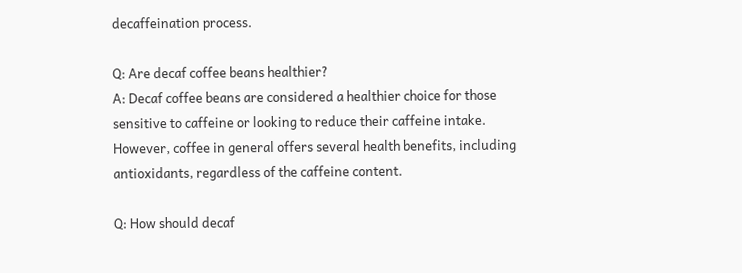decaffeination process.

Q: Are decaf coffee beans healthier?
A: Decaf coffee beans are considered a healthier choice for those sensitive to caffeine or looking to reduce their caffeine intake. However, coffee in general offers several health benefits, including antioxidants, regardless of the caffeine content.

Q: How should decaf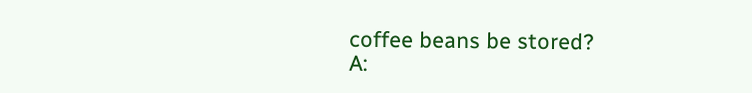coffee beans be stored?
A: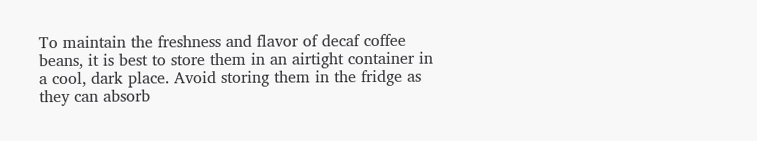To maintain the freshness and flavor of decaf coffee beans, it is best to store them in an airtight container in a cool, dark place. Avoid storing them in the fridge as they can absorb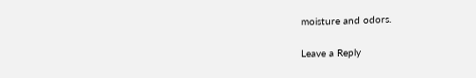moisture and odors.

Leave a Reply